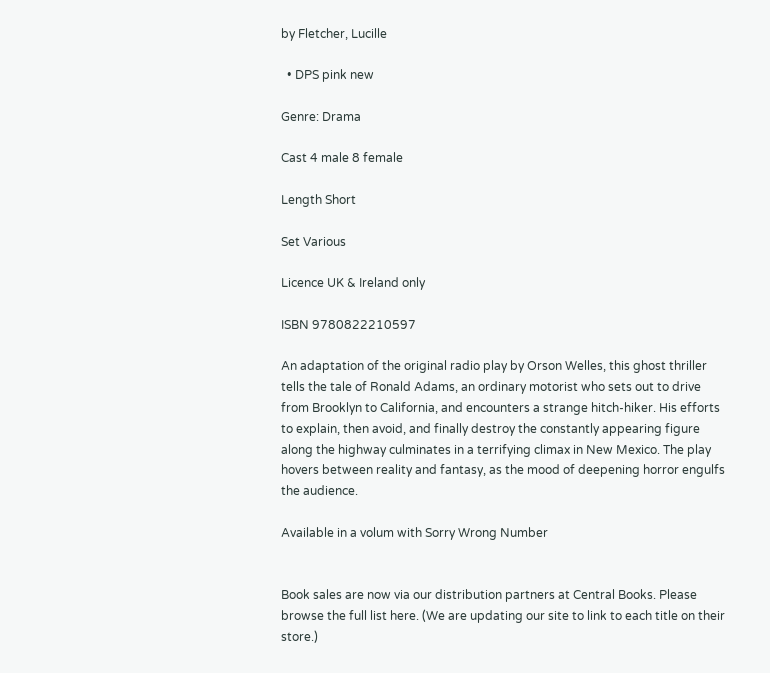by Fletcher, Lucille

  • DPS pink new

Genre: Drama

Cast 4 male 8 female

Length Short

Set Various

Licence UK & Ireland only

ISBN 9780822210597

An adaptation of the original radio play by Orson Welles, this ghost thriller tells the tale of Ronald Adams, an ordinary motorist who sets out to drive from Brooklyn to California, and encounters a strange hitch-hiker. His efforts to explain, then avoid, and finally destroy the constantly appearing figure along the highway culminates in a terrifying climax in New Mexico. The play hovers between reality and fantasy, as the mood of deepening horror engulfs the audience.

Available in a volum with Sorry Wrong Number


Book sales are now via our distribution partners at Central Books. Please browse the full list here. (We are updating our site to link to each title on their store.)